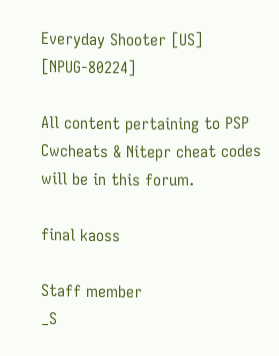Everyday Shooter [US] [NPUG-80224]

All content pertaining to PSP Cwcheats & Nitepr cheat codes will be in this forum.

final kaoss

Staff member
_S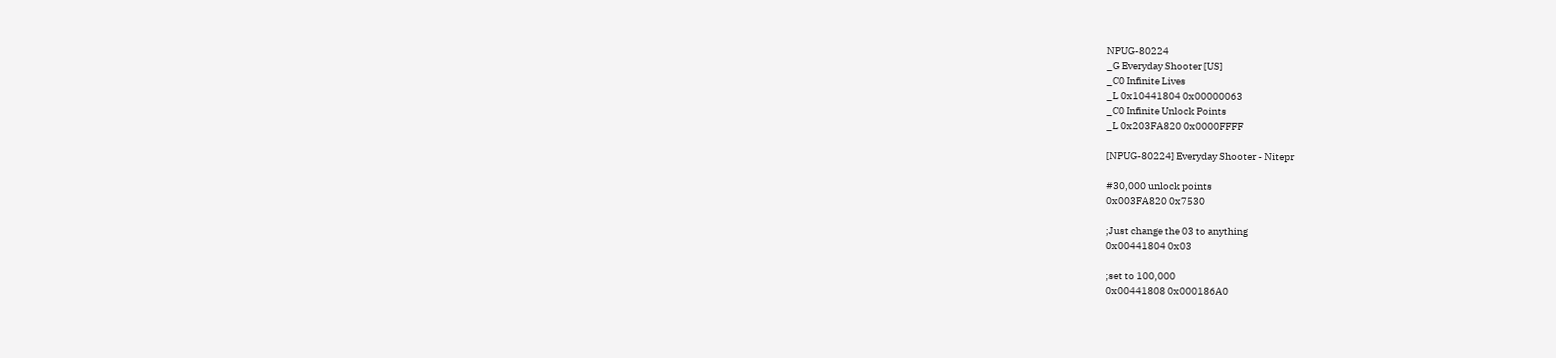NPUG-80224
_G Everyday Shooter [US]
_C0 Infinite Lives
_L 0x10441804 0x00000063
_C0 Infinite Unlock Points
_L 0x203FA820 0x0000FFFF

[NPUG-80224] Everyday Shooter - Nitepr

#30,000 unlock points
0x003FA820 0x7530

;Just change the 03 to anything
0x00441804 0x03

;set to 100,000
0x00441808 0x000186A0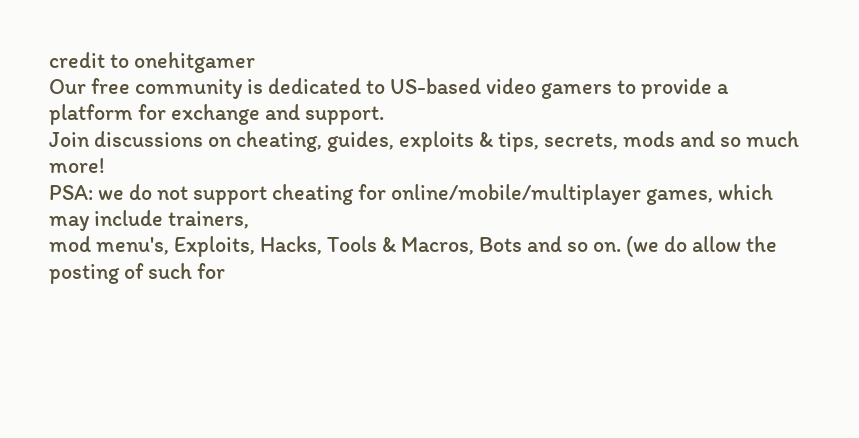credit to onehitgamer
Our free community is dedicated to US-based video gamers to provide a platform for exchange and support.
Join discussions on cheating, guides, exploits & tips, secrets, mods and so much more!
PSA: we do not support cheating for online/mobile/multiplayer games, which may include trainers,
mod menu's, Exploits, Hacks, Tools & Macros, Bots and so on. (we do allow the posting of such for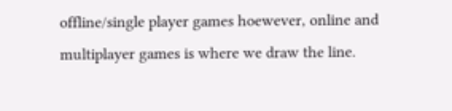offline/single player games hoewever, online and multiplayer games is where we draw the line.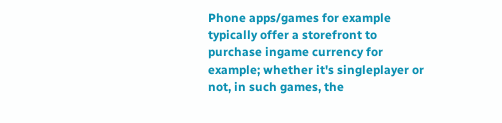Phone apps/games for example typically offer a storefront to purchase ingame currency for example; whether it's singleplayer or not, in such games, the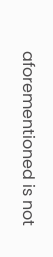aforementioned is not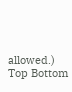allowed.)
Top Bottom